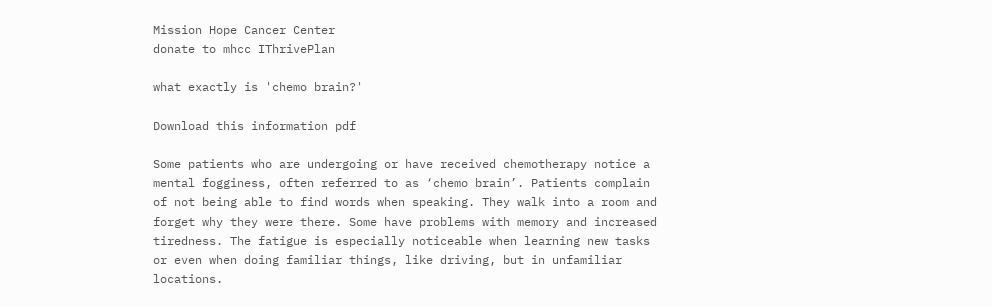Mission Hope Cancer Center
donate to mhcc IThrivePlan

what exactly is 'chemo brain?'

Download this information pdf

Some patients who are undergoing or have received chemotherapy notice a mental fogginess, often referred to as ‘chemo brain’. Patients complain of not being able to find words when speaking. They walk into a room and forget why they were there. Some have problems with memory and increased tiredness. The fatigue is especially noticeable when learning new tasks or even when doing familiar things, like driving, but in unfamiliar locations.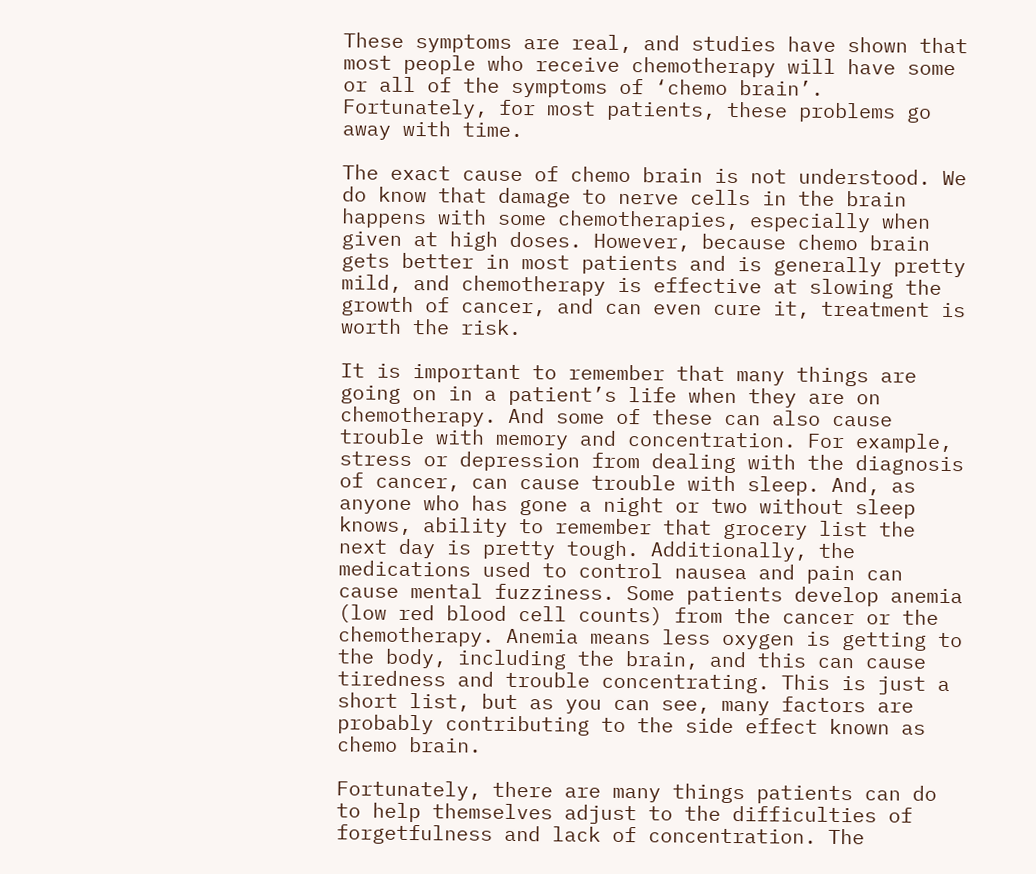These symptoms are real, and studies have shown that most people who receive chemotherapy will have some or all of the symptoms of ‘chemo brain’. Fortunately, for most patients, these problems go away with time.

The exact cause of chemo brain is not understood. We do know that damage to nerve cells in the brain happens with some chemotherapies, especially when given at high doses. However, because chemo brain gets better in most patients and is generally pretty mild, and chemotherapy is effective at slowing the growth of cancer, and can even cure it, treatment is worth the risk.

It is important to remember that many things are going on in a patient’s life when they are on chemotherapy. And some of these can also cause trouble with memory and concentration. For example, stress or depression from dealing with the diagnosis of cancer, can cause trouble with sleep. And, as anyone who has gone a night or two without sleep knows, ability to remember that grocery list the next day is pretty tough. Additionally, the medications used to control nausea and pain can cause mental fuzziness. Some patients develop anemia (low red blood cell counts) from the cancer or the chemotherapy. Anemia means less oxygen is getting to the body, including the brain, and this can cause tiredness and trouble concentrating. This is just a short list, but as you can see, many factors are probably contributing to the side effect known as chemo brain.

Fortunately, there are many things patients can do to help themselves adjust to the difficulties of forgetfulness and lack of concentration. The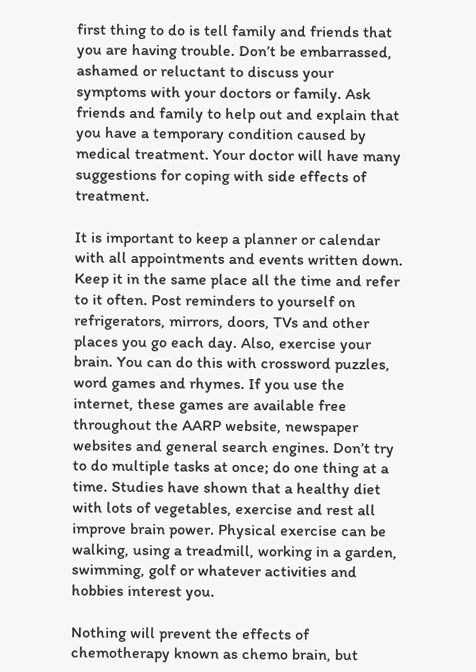first thing to do is tell family and friends that you are having trouble. Don’t be embarrassed, ashamed or reluctant to discuss your symptoms with your doctors or family. Ask friends and family to help out and explain that you have a temporary condition caused by medical treatment. Your doctor will have many suggestions for coping with side effects of treatment.

It is important to keep a planner or calendar with all appointments and events written down. Keep it in the same place all the time and refer to it often. Post reminders to yourself on refrigerators, mirrors, doors, TVs and other places you go each day. Also, exercise your brain. You can do this with crossword puzzles, word games and rhymes. If you use the internet, these games are available free throughout the AARP website, newspaper websites and general search engines. Don’t try to do multiple tasks at once; do one thing at a time. Studies have shown that a healthy diet with lots of vegetables, exercise and rest all improve brain power. Physical exercise can be walking, using a treadmill, working in a garden, swimming, golf or whatever activities and hobbies interest you.

Nothing will prevent the effects of chemotherapy known as chemo brain, but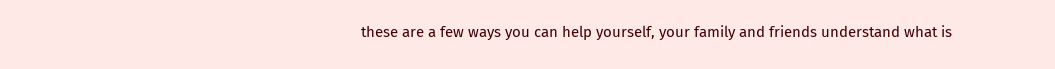these are a few ways you can help yourself, your family and friends understand what is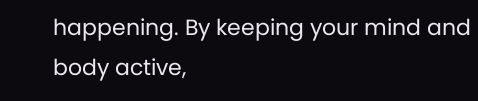happening. By keeping your mind and body active,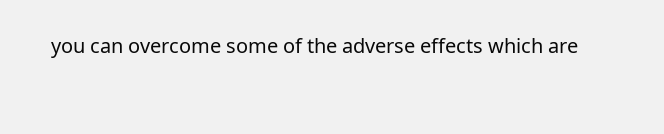you can overcome some of the adverse effects which are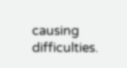causing difficulties.